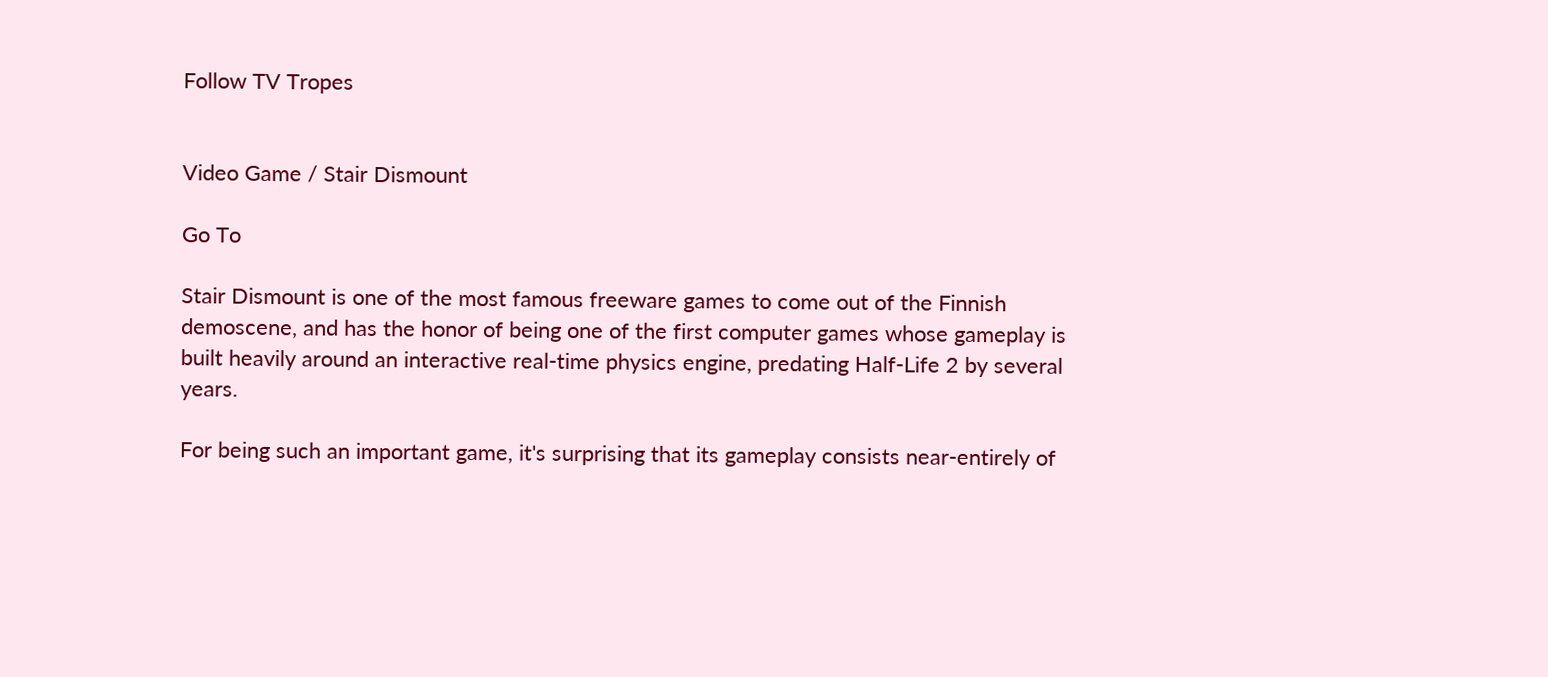Follow TV Tropes


Video Game / Stair Dismount

Go To

Stair Dismount is one of the most famous freeware games to come out of the Finnish demoscene, and has the honor of being one of the first computer games whose gameplay is built heavily around an interactive real-time physics engine, predating Half-Life 2 by several years.

For being such an important game, it's surprising that its gameplay consists near-entirely of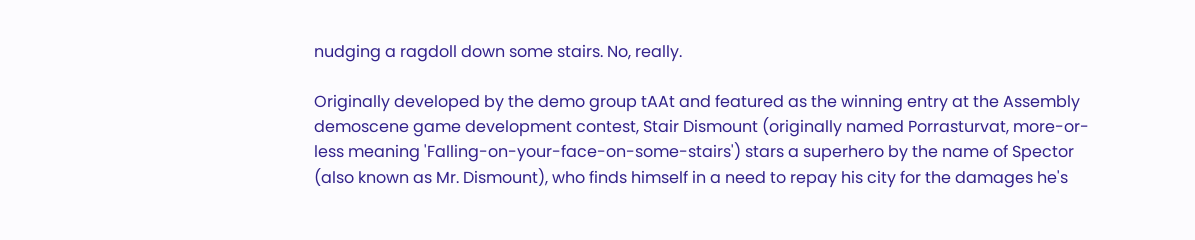nudging a ragdoll down some stairs. No, really.

Originally developed by the demo group tAAt and featured as the winning entry at the Assembly demoscene game development contest, Stair Dismount (originally named Porrasturvat, more-or-less meaning 'Falling-on-your-face-on-some-stairs') stars a superhero by the name of Spector (also known as Mr. Dismount), who finds himself in a need to repay his city for the damages he's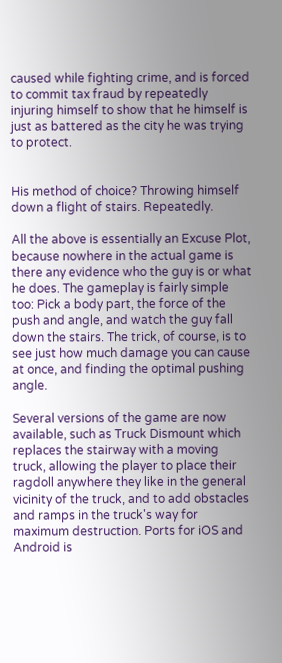caused while fighting crime, and is forced to commit tax fraud by repeatedly injuring himself to show that he himself is just as battered as the city he was trying to protect.


His method of choice? Throwing himself down a flight of stairs. Repeatedly.

All the above is essentially an Excuse Plot, because nowhere in the actual game is there any evidence who the guy is or what he does. The gameplay is fairly simple too: Pick a body part, the force of the push and angle, and watch the guy fall down the stairs. The trick, of course, is to see just how much damage you can cause at once, and finding the optimal pushing angle.

Several versions of the game are now available, such as Truck Dismount which replaces the stairway with a moving truck, allowing the player to place their ragdoll anywhere they like in the general vicinity of the truck, and to add obstacles and ramps in the truck's way for maximum destruction. Ports for iOS and Android is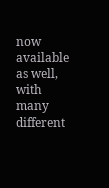now available as well, with many different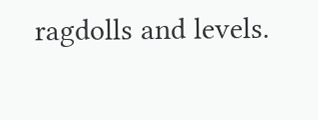ragdolls and levels.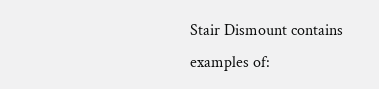Stair Dismount contains examples of: